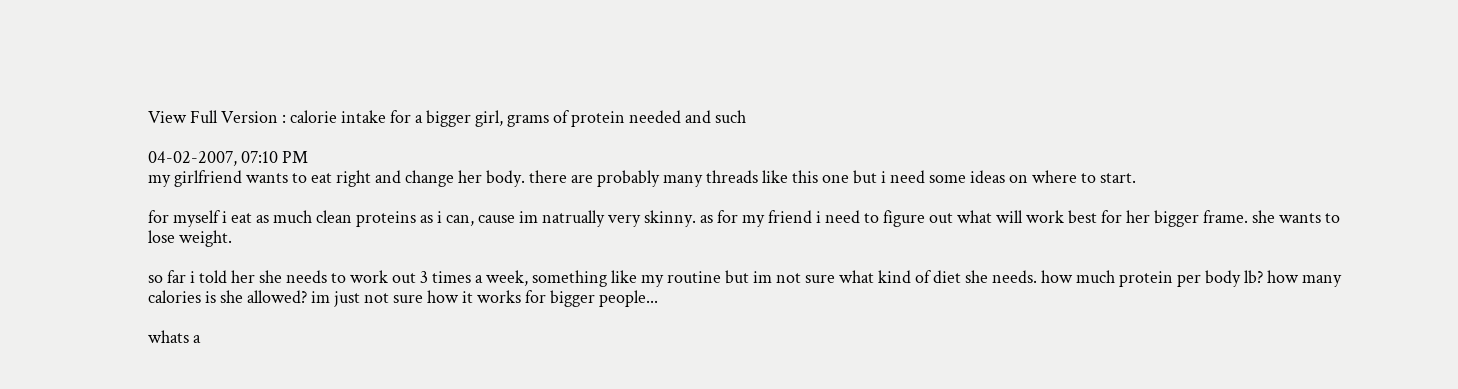View Full Version : calorie intake for a bigger girl, grams of protein needed and such

04-02-2007, 07:10 PM
my girlfriend wants to eat right and change her body. there are probably many threads like this one but i need some ideas on where to start.

for myself i eat as much clean proteins as i can, cause im natrually very skinny. as for my friend i need to figure out what will work best for her bigger frame. she wants to lose weight.

so far i told her she needs to work out 3 times a week, something like my routine but im not sure what kind of diet she needs. how much protein per body lb? how many calories is she allowed? im just not sure how it works for bigger people...

whats a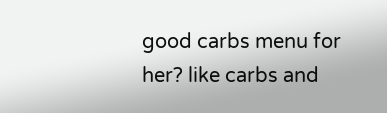good carbs menu for her? like carbs and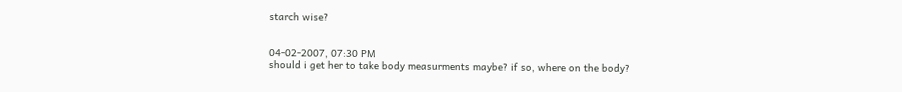starch wise?


04-02-2007, 07:30 PM
should i get her to take body measurments maybe? if so, where on the body?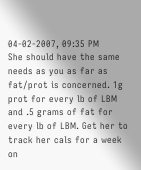04-02-2007, 09:35 PM
She should have the same needs as you as far as fat/prot is concerned. 1g prot for every lb of LBM and .5 grams of fat for every lb of LBM. Get her to track her cals for a week on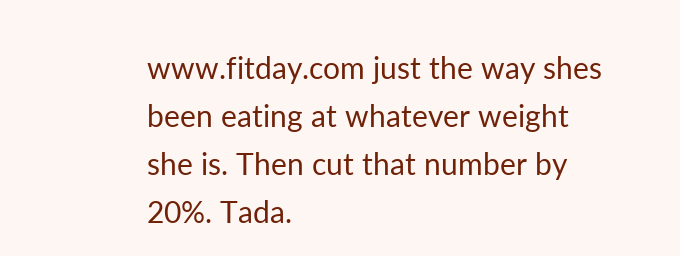www.fitday.com just the way shes been eating at whatever weight she is. Then cut that number by 20%. Tada.